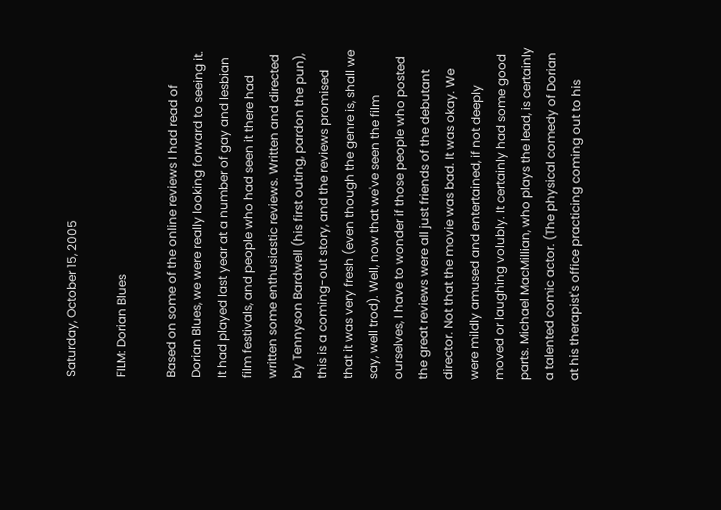Saturday, October 15, 2005

FILM: Dorian Blues

Based on some of the online reviews I had read of Dorian Blues, we were really looking forward to seeing it. It had played last year at a number of gay and lesbian film festivals, and people who had seen it there had written some enthusiastic reviews. Written and directed by Tennyson Bardwell (his first outing, pardon the pun), this is a coming-out story, and the reviews promised that it was very fresh (even though the genre is, shall we say, well trod). Well, now that we've seen the film ourselves, I have to wonder if those people who posted the great reviews were all just friends of the debutant director. Not that the movie was bad. It was okay. We were mildly amused and entertained, if not deeply moved or laughing volubly. It certainly had some good parts. Michael MacMillian, who plays the lead, is certainly a talented comic actor. (The physical comedy of Dorian at his therapist's office practicing coming out to his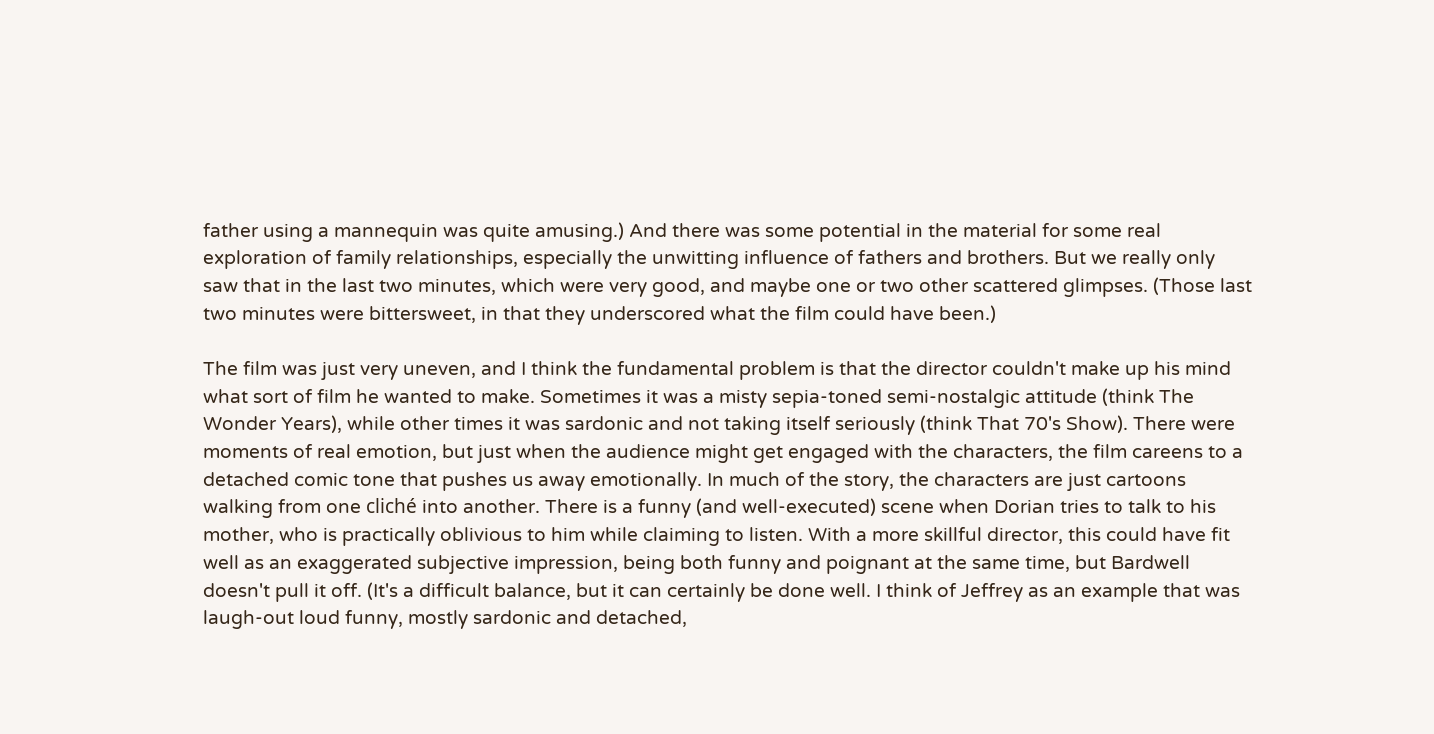father using a mannequin was quite amusing.) And there was some potential in the material for some real exploration of family relationships, especially the unwitting influence of fathers and brothers. But we really only saw that in the last two minutes, which were very good, and maybe one or two other scattered glimpses. (Those last two minutes were bittersweet, in that they underscored what the film could have been.)

The film was just very uneven, and I think the fundamental problem is that the director couldn't make up his mind what sort of film he wanted to make. Sometimes it was a misty sepia-toned semi-nostalgic attitude (think The Wonder Years), while other times it was sardonic and not taking itself seriously (think That 70's Show). There were moments of real emotion, but just when the audience might get engaged with the characters, the film careens to a detached comic tone that pushes us away emotionally. In much of the story, the characters are just cartoons walking from one cliché into another. There is a funny (and well-executed) scene when Dorian tries to talk to his mother, who is practically oblivious to him while claiming to listen. With a more skillful director, this could have fit well as an exaggerated subjective impression, being both funny and poignant at the same time, but Bardwell doesn't pull it off. (It's a difficult balance, but it can certainly be done well. I think of Jeffrey as an example that was laugh-out loud funny, mostly sardonic and detached,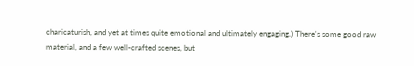charicaturish, and yet at times quite emotional and ultimately engaging.) There's some good raw material, and a few well-crafted scenes, but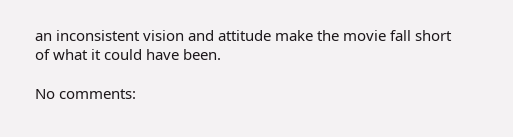an inconsistent vision and attitude make the movie fall short of what it could have been.

No comments: